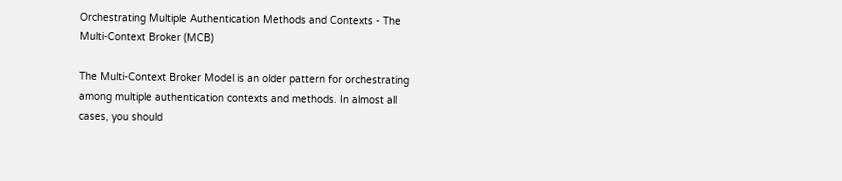Orchestrating Multiple Authentication Methods and Contexts - The Multi-Context Broker (MCB)

The Multi-Context Broker Model is an older pattern for orchestrating among multiple authentication contexts and methods. In almost all cases, you should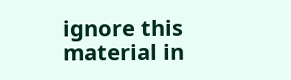ignore this material in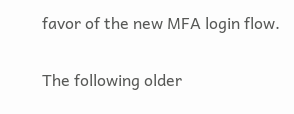favor of the new MFA login flow.

The following older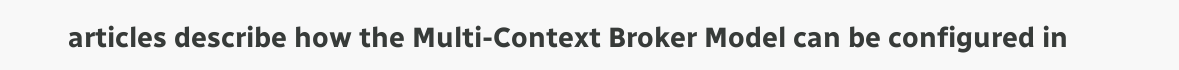articles describe how the Multi-Context Broker Model can be configured in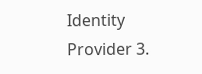Identity Provider 3.